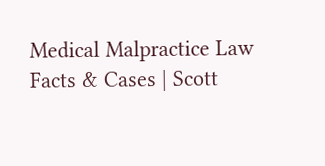Medical Malpractice Law Facts & Cases | Scott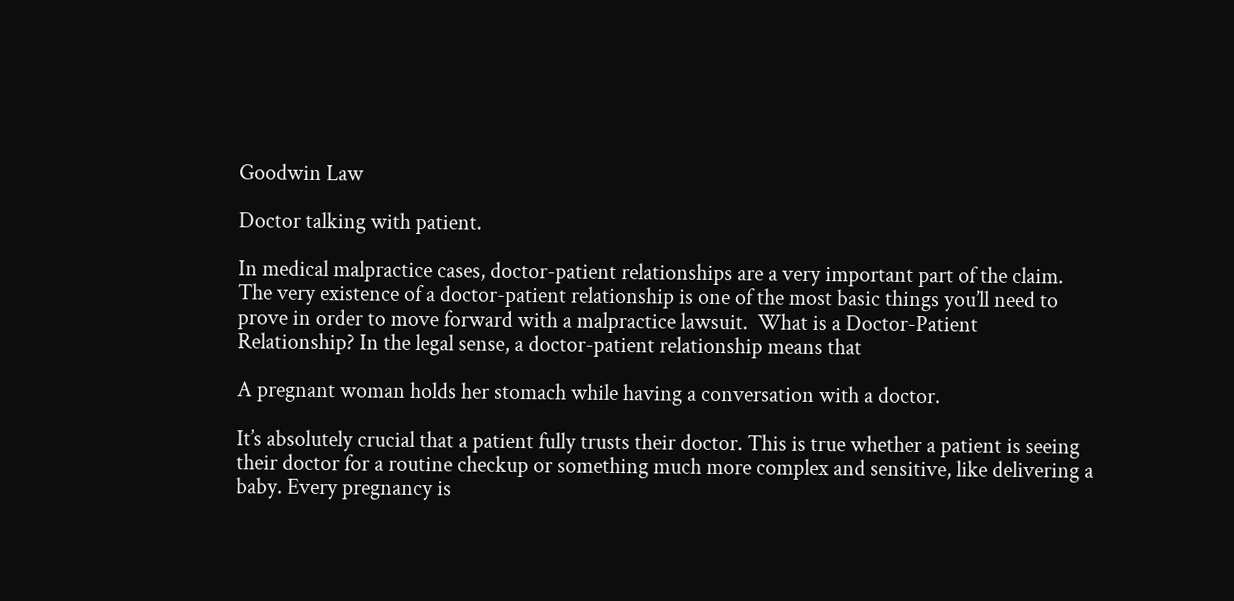Goodwin Law

Doctor talking with patient.

In medical malpractice cases, doctor-patient relationships are a very important part of the claim. The very existence of a doctor-patient relationship is one of the most basic things you’ll need to prove in order to move forward with a malpractice lawsuit.  What is a Doctor-Patient Relationship? In the legal sense, a doctor-patient relationship means that

A pregnant woman holds her stomach while having a conversation with a doctor.

It’s absolutely crucial that a patient fully trusts their doctor. This is true whether a patient is seeing their doctor for a routine checkup or something much more complex and sensitive, like delivering a baby. Every pregnancy is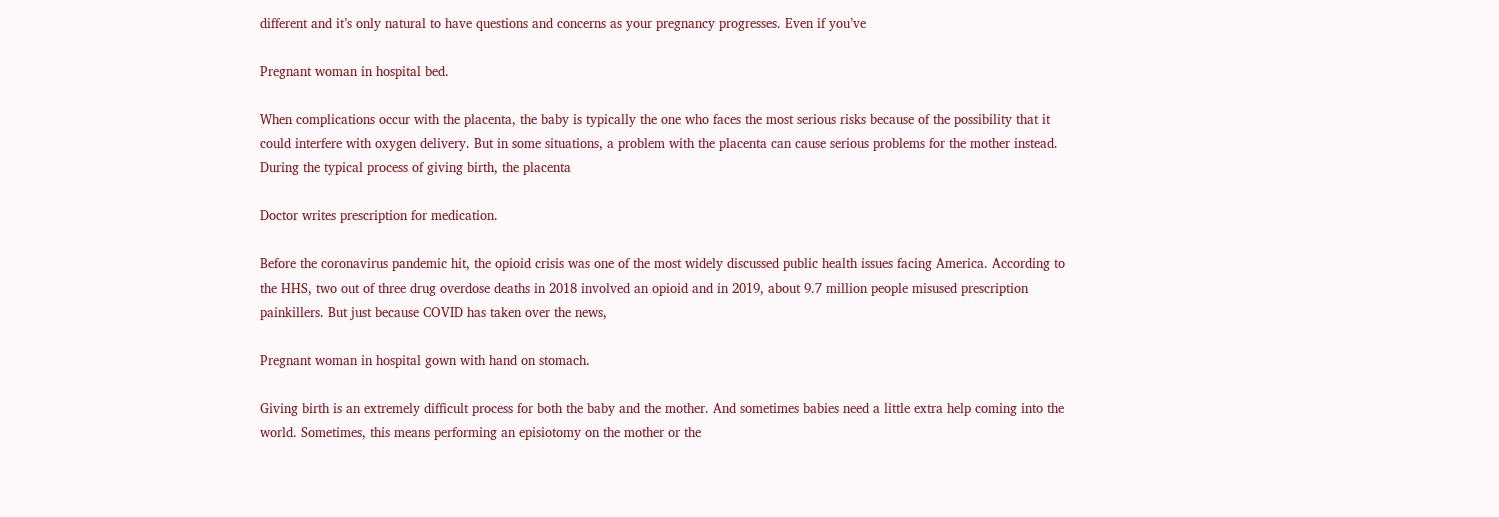different and it’s only natural to have questions and concerns as your pregnancy progresses. Even if you’ve

Pregnant woman in hospital bed.

When complications occur with the placenta, the baby is typically the one who faces the most serious risks because of the possibility that it could interfere with oxygen delivery. But in some situations, a problem with the placenta can cause serious problems for the mother instead. During the typical process of giving birth, the placenta

Doctor writes prescription for medication.

Before the coronavirus pandemic hit, the opioid crisis was one of the most widely discussed public health issues facing America. According to the HHS, two out of three drug overdose deaths in 2018 involved an opioid and in 2019, about 9.7 million people misused prescription painkillers. But just because COVID has taken over the news,

Pregnant woman in hospital gown with hand on stomach.

Giving birth is an extremely difficult process for both the baby and the mother. And sometimes babies need a little extra help coming into the world. Sometimes, this means performing an episiotomy on the mother or the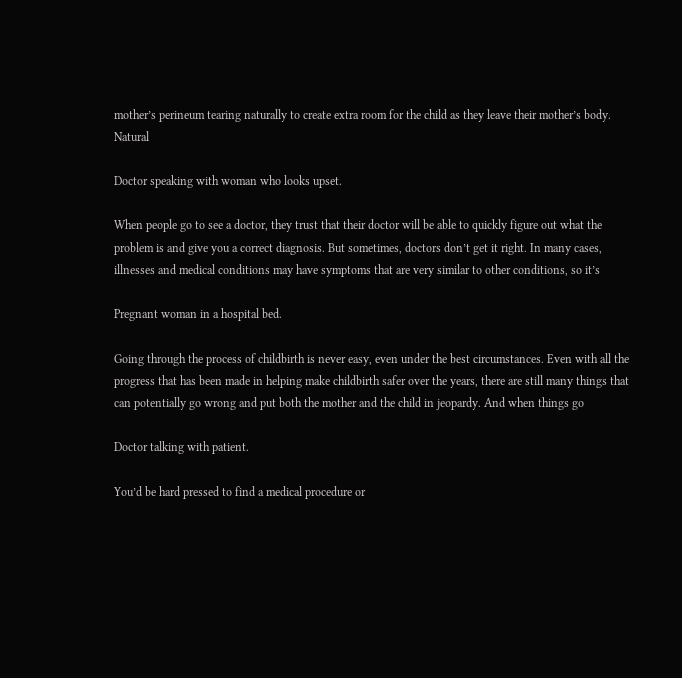mother’s perineum tearing naturally to create extra room for the child as they leave their mother’s body. Natural

Doctor speaking with woman who looks upset.

When people go to see a doctor, they trust that their doctor will be able to quickly figure out what the problem is and give you a correct diagnosis. But sometimes, doctors don’t get it right. In many cases, illnesses and medical conditions may have symptoms that are very similar to other conditions, so it’s

Pregnant woman in a hospital bed.

Going through the process of childbirth is never easy, even under the best circumstances. Even with all the progress that has been made in helping make childbirth safer over the years, there are still many things that can potentially go wrong and put both the mother and the child in jeopardy. And when things go

Doctor talking with patient.

You’d be hard pressed to find a medical procedure or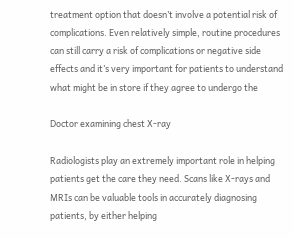treatment option that doesn’t involve a potential risk of complications. Even relatively simple, routine procedures can still carry a risk of complications or negative side effects and it’s very important for patients to understand what might be in store if they agree to undergo the

Doctor examining chest X-ray

Radiologists play an extremely important role in helping patients get the care they need. Scans like X-rays and MRIs can be valuable tools in accurately diagnosing patients, by either helping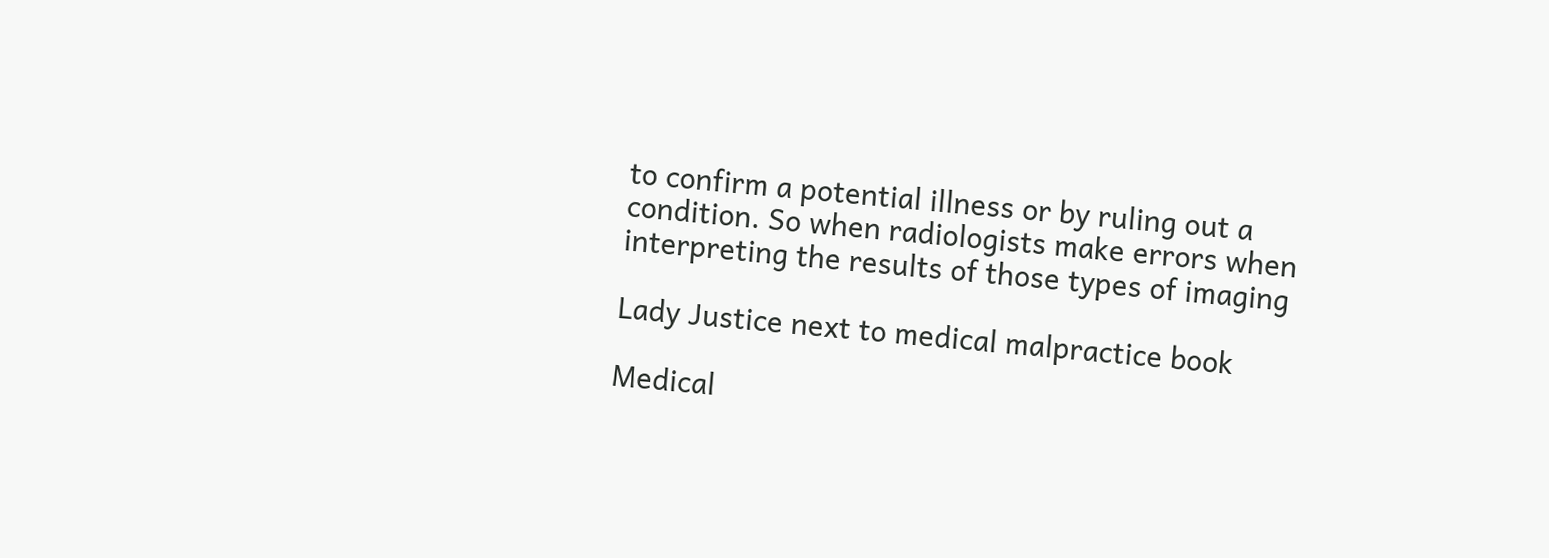to confirm a potential illness or by ruling out a condition. So when radiologists make errors when interpreting the results of those types of imaging

Lady Justice next to medical malpractice book

Medical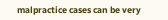malpractice cases can be very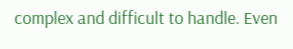complex and difficult to handle. Even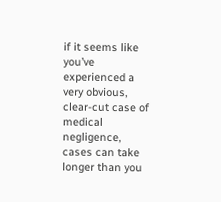if it seems like you’ve experienced a very obvious, clear-cut case of medical negligence, cases can take longer than you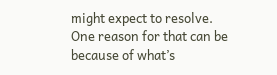might expect to resolve. One reason for that can be because of what’s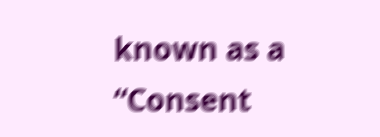known as a “Consent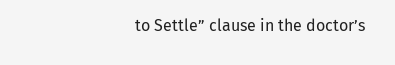to Settle” clause in the doctor’s